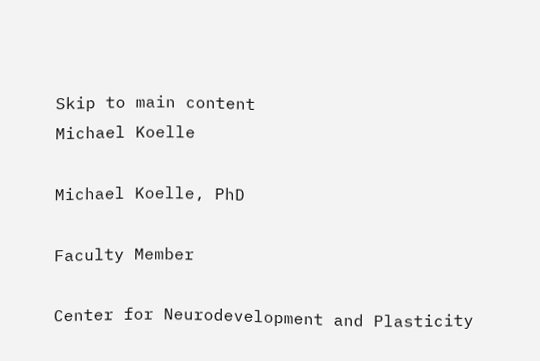Skip to main content
Michael Koelle

Michael Koelle, PhD

Faculty Member

Center for Neurodevelopment and Plasticity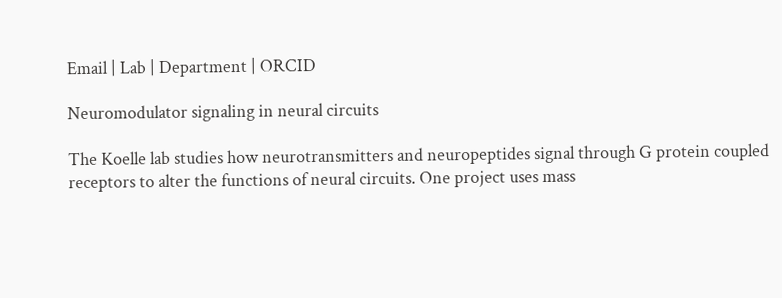Email | Lab | Department | ORCID

Neuromodulator signaling in neural circuits

The Koelle lab studies how neurotransmitters and neuropeptides signal through G protein coupled receptors to alter the functions of neural circuits. One project uses mass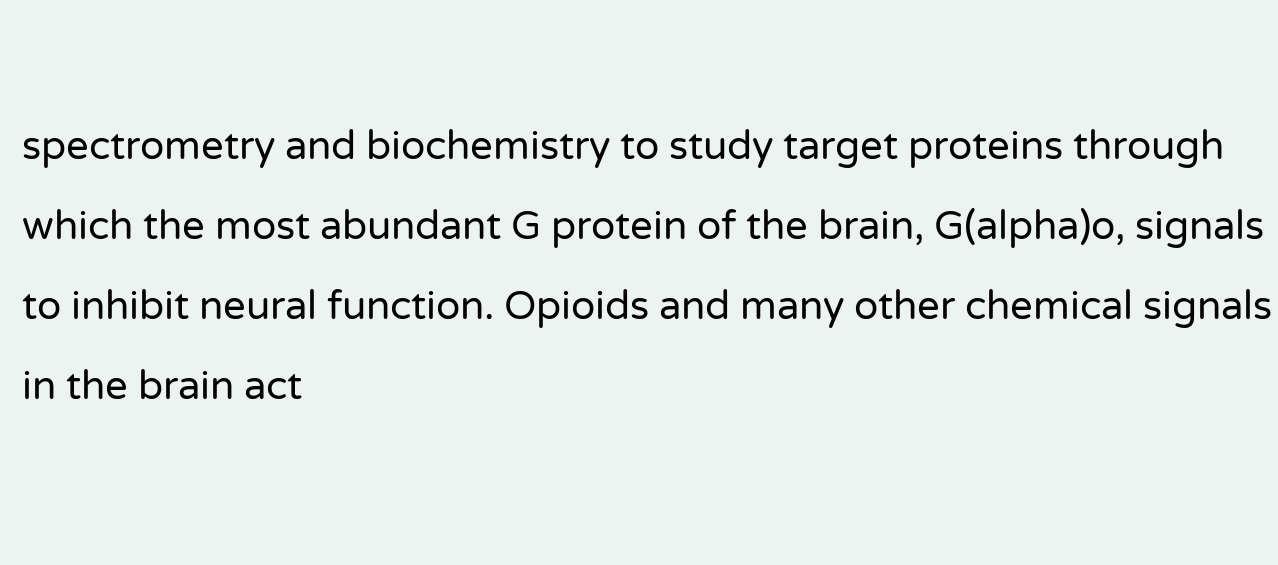spectrometry and biochemistry to study target proteins through which the most abundant G protein of the brain, G(alpha)o, signals to inhibit neural function. Opioids and many other chemical signals in the brain act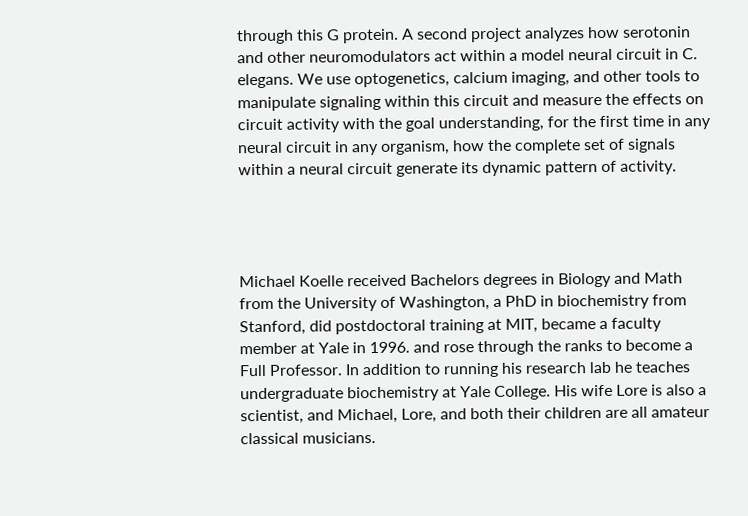through this G protein. A second project analyzes how serotonin and other neuromodulators act within a model neural circuit in C. elegans. We use optogenetics, calcium imaging, and other tools to manipulate signaling within this circuit and measure the effects on circuit activity with the goal understanding, for the first time in any neural circuit in any organism, how the complete set of signals within a neural circuit generate its dynamic pattern of activity.




Michael Koelle received Bachelors degrees in Biology and Math from the University of Washington, a PhD in biochemistry from Stanford, did postdoctoral training at MIT, became a faculty member at Yale in 1996. and rose through the ranks to become a Full Professor. In addition to running his research lab he teaches undergraduate biochemistry at Yale College. His wife Lore is also a scientist, and Michael, Lore, and both their children are all amateur classical musicians.